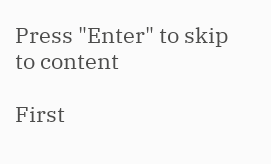Press "Enter" to skip to content

First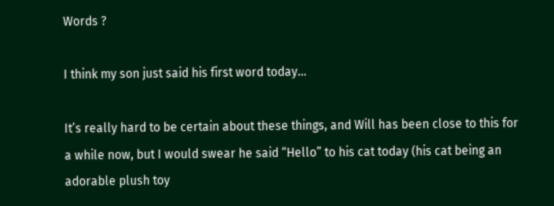Words ?

I think my son just said his first word today…

It’s really hard to be certain about these things, and Will has been close to this for a while now, but I would swear he said “Hello” to his cat today (his cat being an adorable plush toy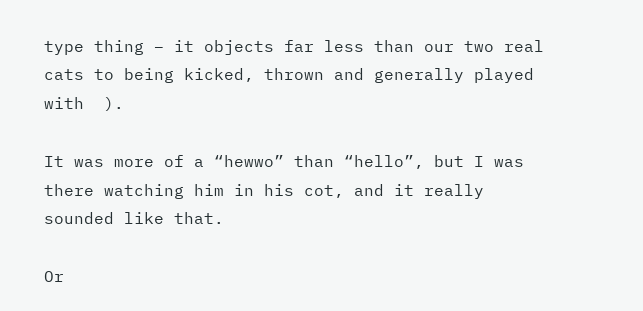type thing – it objects far less than our two real cats to being kicked, thrown and generally played with  ).

It was more of a “hewwo” than “hello”, but I was there watching him in his cot, and it really sounded like that.

Or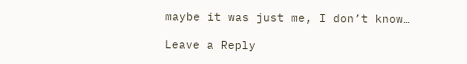maybe it was just me, I don’t know…

Leave a Reply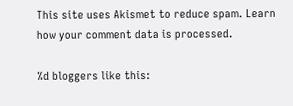This site uses Akismet to reduce spam. Learn how your comment data is processed.

%d bloggers like this: